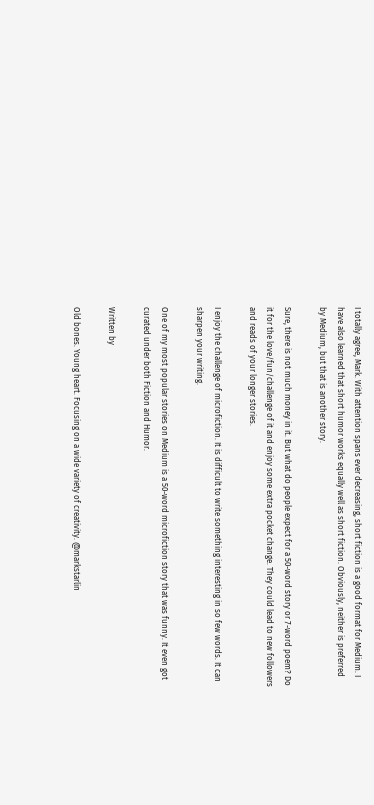I totally agree, Mark. With attention spans ever decreasing, short fiction is a good format for Medium. I have also learned that short humor works equally well as short fiction. Obviously, neither is preferred by Medium, but that is another story.

Sure, there is not much money in it. But what do people expect for a 50-word story or 7-word poem? Do it for the love/fun/challenge of it and enjoy some extra pocket change. They could lead to new followers and reads of your longer stories.

I enjoy the challenge of microfiction. It is difficult to write something interesting in so few words. It can sharpen your writing.

One of my most popular stories on Medium is a 50-word microfiction story that was funny. It even got curated under both Fiction and Humor.

Written by

Old bones. Young heart. Focusing on a wide variety of creativity. @markstarlin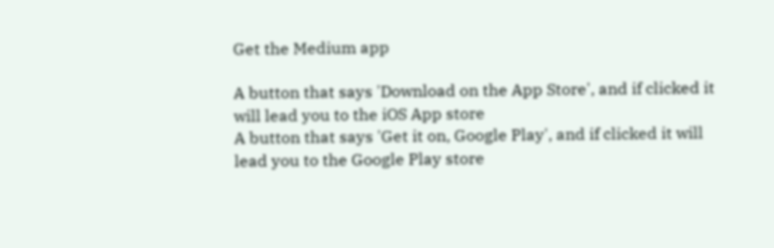Get the Medium app

A button that says 'Download on the App Store', and if clicked it will lead you to the iOS App store
A button that says 'Get it on, Google Play', and if clicked it will lead you to the Google Play store